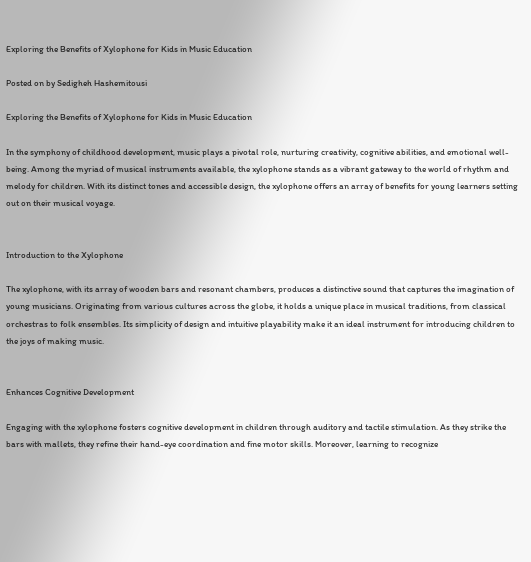Exploring the Benefits of Xylophone for Kids in Music Education

Posted on by Sedigheh Hashemitousi

Exploring the Benefits of Xylophone for Kids in Music Education

In the symphony of childhood development, music plays a pivotal role, nurturing creativity, cognitive abilities, and emotional well-being. Among the myriad of musical instruments available, the xylophone stands as a vibrant gateway to the world of rhythm and melody for children. With its distinct tones and accessible design, the xylophone offers an array of benefits for young learners setting out on their musical voyage.


Introduction to the Xylophone

The xylophone, with its array of wooden bars and resonant chambers, produces a distinctive sound that captures the imagination of young musicians. Originating from various cultures across the globe, it holds a unique place in musical traditions, from classical orchestras to folk ensembles. Its simplicity of design and intuitive playability make it an ideal instrument for introducing children to the joys of making music.


Enhances Cognitive Development

Engaging with the xylophone fosters cognitive development in children through auditory and tactile stimulation. As they strike the bars with mallets, they refine their hand-eye coordination and fine motor skills. Moreover, learning to recognize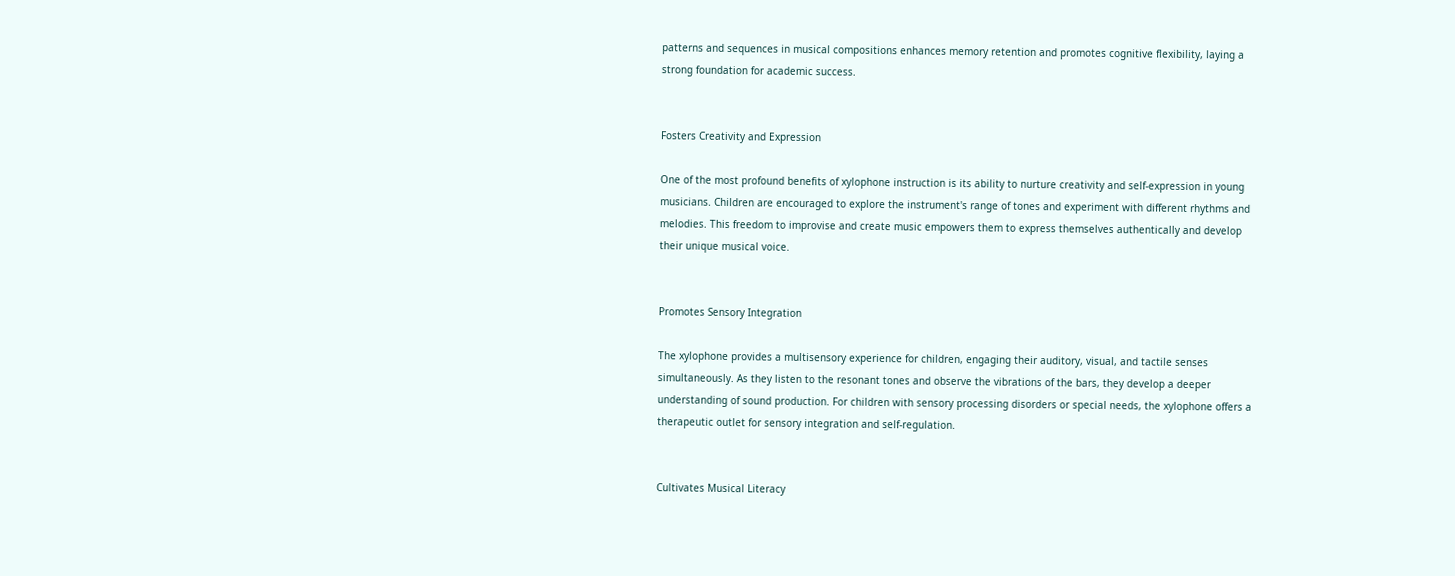patterns and sequences in musical compositions enhances memory retention and promotes cognitive flexibility, laying a strong foundation for academic success.


Fosters Creativity and Expression

One of the most profound benefits of xylophone instruction is its ability to nurture creativity and self-expression in young musicians. Children are encouraged to explore the instrument's range of tones and experiment with different rhythms and melodies. This freedom to improvise and create music empowers them to express themselves authentically and develop their unique musical voice.


Promotes Sensory Integration

The xylophone provides a multisensory experience for children, engaging their auditory, visual, and tactile senses simultaneously. As they listen to the resonant tones and observe the vibrations of the bars, they develop a deeper understanding of sound production. For children with sensory processing disorders or special needs, the xylophone offers a therapeutic outlet for sensory integration and self-regulation.


Cultivates Musical Literacy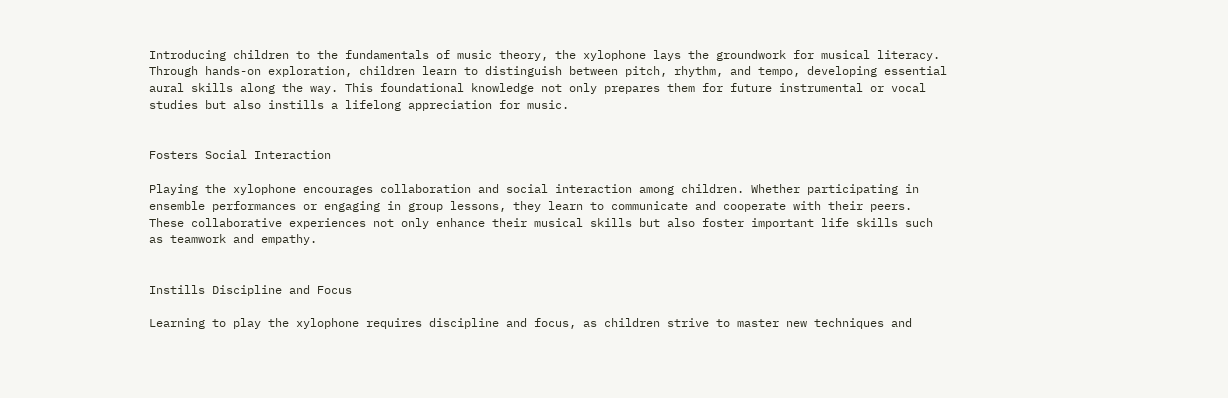Introducing children to the fundamentals of music theory, the xylophone lays the groundwork for musical literacy. Through hands-on exploration, children learn to distinguish between pitch, rhythm, and tempo, developing essential aural skills along the way. This foundational knowledge not only prepares them for future instrumental or vocal studies but also instills a lifelong appreciation for music.


Fosters Social Interaction

Playing the xylophone encourages collaboration and social interaction among children. Whether participating in ensemble performances or engaging in group lessons, they learn to communicate and cooperate with their peers. These collaborative experiences not only enhance their musical skills but also foster important life skills such as teamwork and empathy.


Instills Discipline and Focus

Learning to play the xylophone requires discipline and focus, as children strive to master new techniques and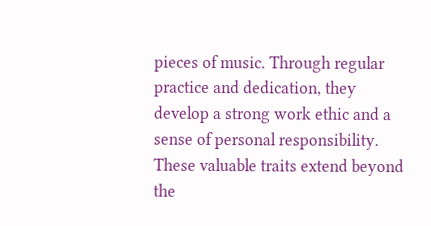pieces of music. Through regular practice and dedication, they develop a strong work ethic and a sense of personal responsibility. These valuable traits extend beyond the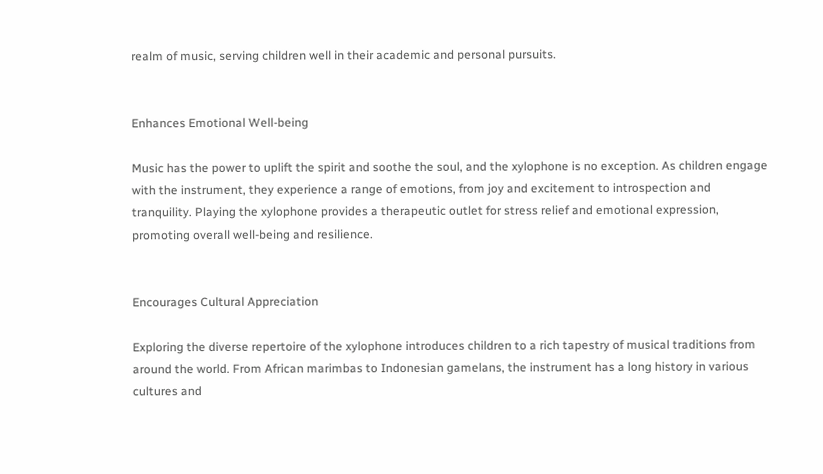realm of music, serving children well in their academic and personal pursuits.


Enhances Emotional Well-being

Music has the power to uplift the spirit and soothe the soul, and the xylophone is no exception. As children engage with the instrument, they experience a range of emotions, from joy and excitement to introspection and tranquility. Playing the xylophone provides a therapeutic outlet for stress relief and emotional expression, promoting overall well-being and resilience.


Encourages Cultural Appreciation

Exploring the diverse repertoire of the xylophone introduces children to a rich tapestry of musical traditions from around the world. From African marimbas to Indonesian gamelans, the instrument has a long history in various cultures and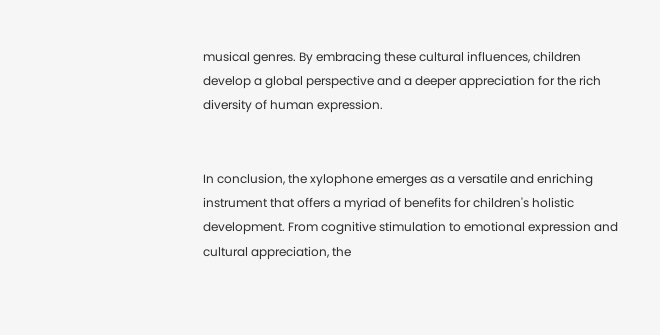musical genres. By embracing these cultural influences, children develop a global perspective and a deeper appreciation for the rich diversity of human expression.


In conclusion, the xylophone emerges as a versatile and enriching instrument that offers a myriad of benefits for children's holistic development. From cognitive stimulation to emotional expression and cultural appreciation, the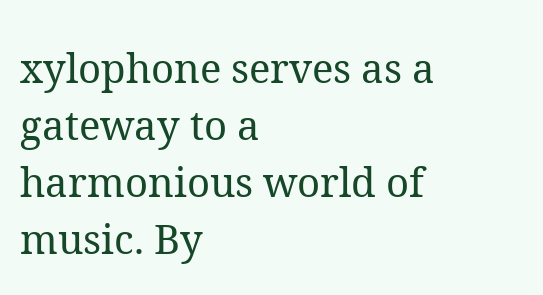xylophone serves as a gateway to a harmonious world of music. By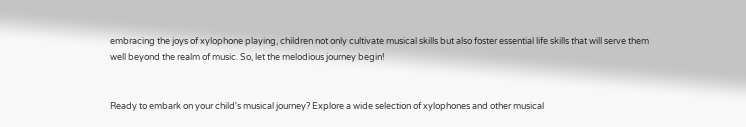embracing the joys of xylophone playing, children not only cultivate musical skills but also foster essential life skills that will serve them well beyond the realm of music. So, let the melodious journey begin!


Ready to embark on your child's musical journey? Explore a wide selection of xylophones and other musical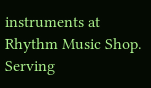instruments at Rhythm Music Shop. Serving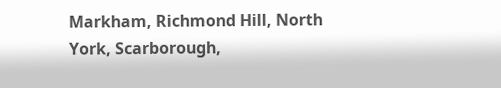Markham, Richmond Hill, North York, Scarborough,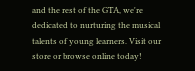and the rest of the GTA, we're dedicated to nurturing the musical talents of young learners. Visit our store or browse online today!